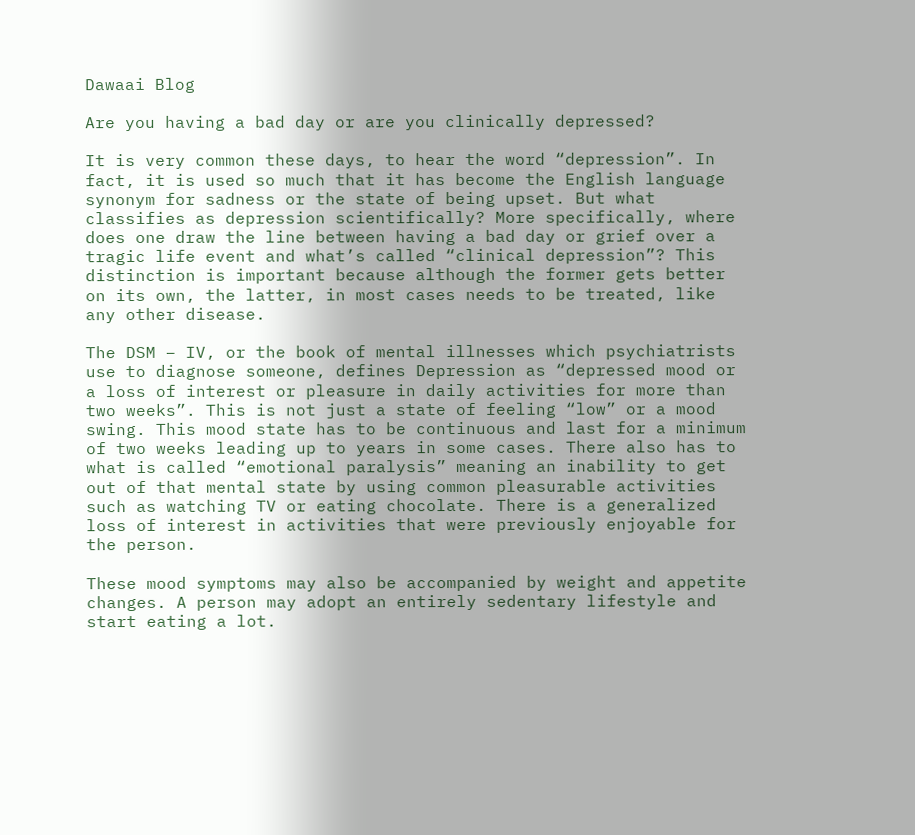Dawaai Blog

Are you having a bad day or are you clinically depressed?

It is very common these days, to hear the word “depression”. In fact, it is used so much that it has become the English language synonym for sadness or the state of being upset. But what classifies as depression scientifically? More specifically, where does one draw the line between having a bad day or grief over a tragic life event and what’s called “clinical depression”? This distinction is important because although the former gets better on its own, the latter, in most cases needs to be treated, like any other disease.

The DSM – IV, or the book of mental illnesses which psychiatrists use to diagnose someone, defines Depression as “depressed mood or a loss of interest or pleasure in daily activities for more than two weeks”. This is not just a state of feeling “low” or a mood swing. This mood state has to be continuous and last for a minimum of two weeks leading up to years in some cases. There also has to what is called “emotional paralysis” meaning an inability to get out of that mental state by using common pleasurable activities such as watching TV or eating chocolate. There is a generalized loss of interest in activities that were previously enjoyable for the person.

These mood symptoms may also be accompanied by weight and appetite changes. A person may adopt an entirely sedentary lifestyle and start eating a lot.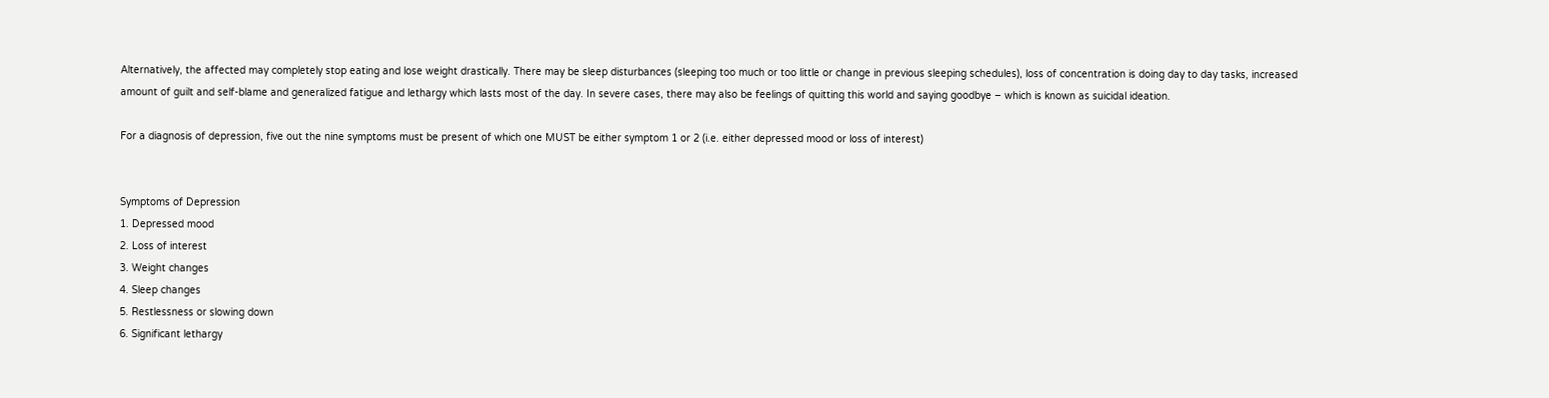Alternatively, the affected may completely stop eating and lose weight drastically. There may be sleep disturbances (sleeping too much or too little or change in previous sleeping schedules), loss of concentration is doing day to day tasks, increased amount of guilt and self-blame and generalized fatigue and lethargy which lasts most of the day. In severe cases, there may also be feelings of quitting this world and saying goodbye – which is known as suicidal ideation.

For a diagnosis of depression, five out the nine symptoms must be present of which one MUST be either symptom 1 or 2 (i.e. either depressed mood or loss of interest)


Symptoms of Depression
1. Depressed mood
2. Loss of interest
3. Weight changes
4. Sleep changes
5. Restlessness or slowing down
6. Significant lethargy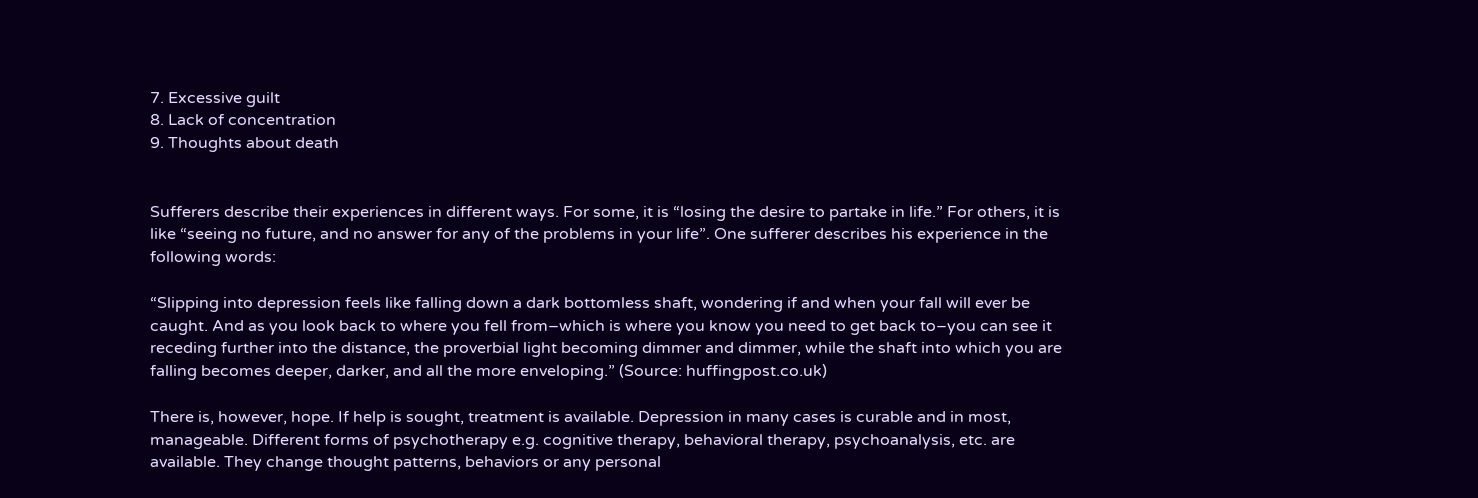7. Excessive guilt
8. Lack of concentration
9. Thoughts about death


Sufferers describe their experiences in different ways. For some, it is “losing the desire to partake in life.” For others, it is like “seeing no future, and no answer for any of the problems in your life”. One sufferer describes his experience in the following words:

“Slipping into depression feels like falling down a dark bottomless shaft, wondering if and when your fall will ever be caught. And as you look back to where you fell from–which is where you know you need to get back to–you can see it receding further into the distance, the proverbial light becoming dimmer and dimmer, while the shaft into which you are falling becomes deeper, darker, and all the more enveloping.” (Source: huffingpost.co.uk)

There is, however, hope. If help is sought, treatment is available. Depression in many cases is curable and in most, manageable. Different forms of psychotherapy e.g. cognitive therapy, behavioral therapy, psychoanalysis, etc. are available. They change thought patterns, behaviors or any personal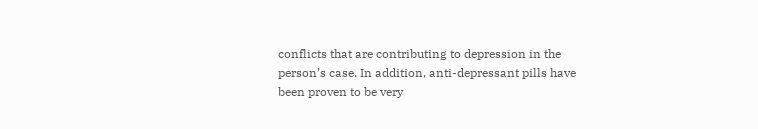conflicts that are contributing to depression in the person’s case. In addition, anti-depressant pills have been proven to be very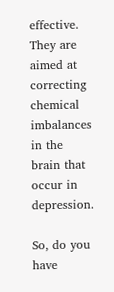effective. They are aimed at correcting chemical imbalances in the brain that occur in depression.

So, do you have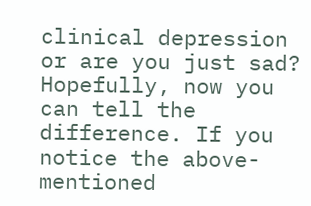clinical depression or are you just sad? Hopefully, now you can tell the difference. If you notice the above-mentioned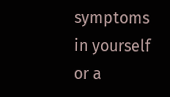symptoms in yourself or a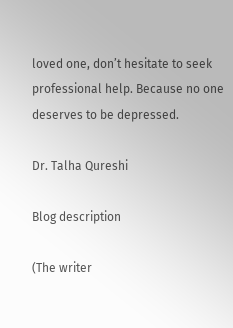loved one, don’t hesitate to seek professional help. Because no one deserves to be depressed.

Dr. Talha Qureshi

Blog description

(The writer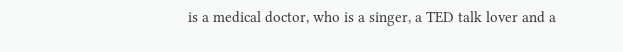is a medical doctor, who is a singer, a TED talk lover and a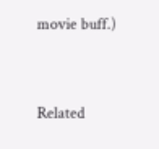movie buff.)



Related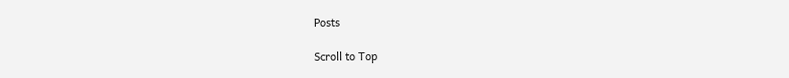Posts

Scroll to Top